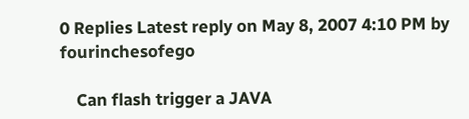0 Replies Latest reply on May 8, 2007 4:10 PM by fourinchesofego

    Can flash trigger a JAVA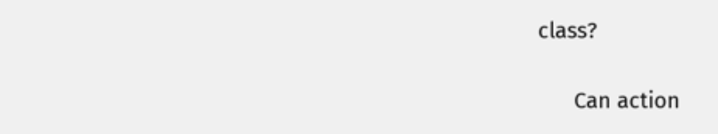class?

      Can action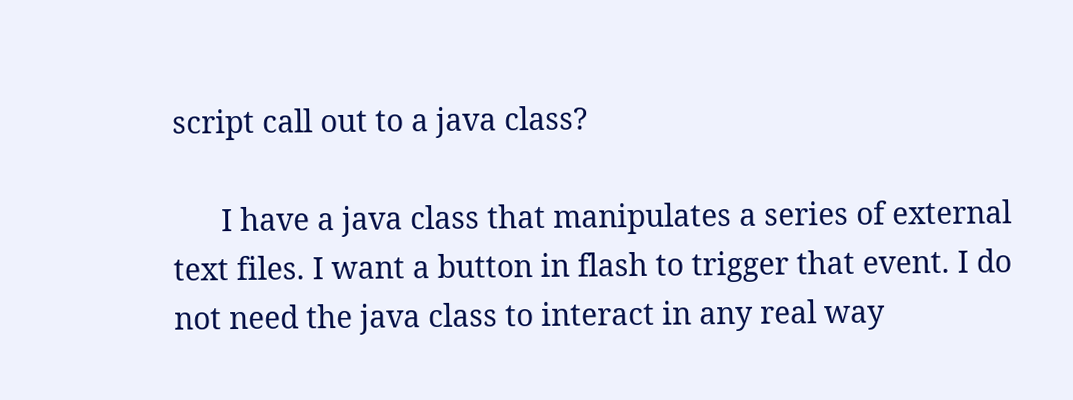script call out to a java class?

      I have a java class that manipulates a series of external text files. I want a button in flash to trigger that event. I do not need the java class to interact in any real way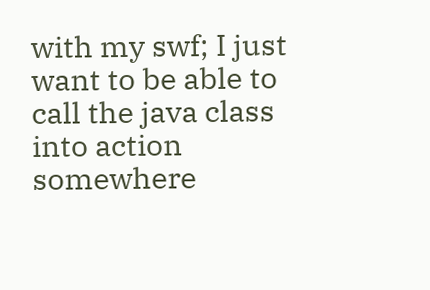with my swf; I just want to be able to call the java class into action somewhere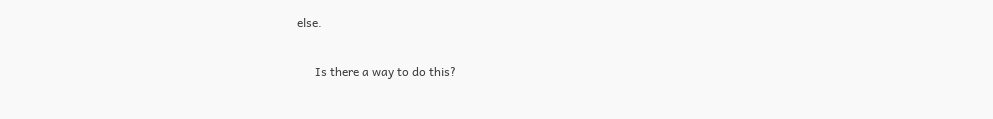else.

      Is there a way to do this?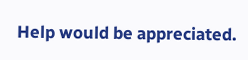Help would be appreciated.